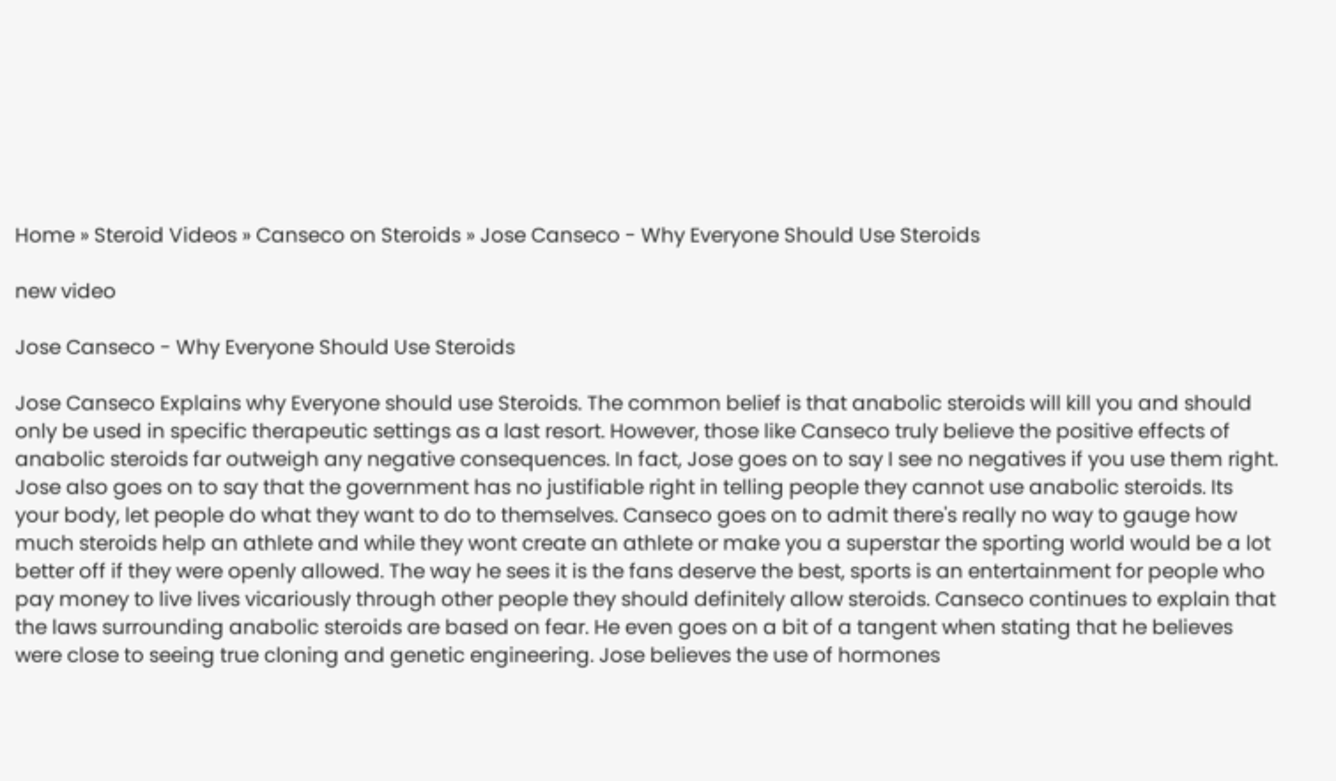Home » Steroid Videos » Canseco on Steroids » Jose Canseco - Why Everyone Should Use Steroids

new video

Jose Canseco - Why Everyone Should Use Steroids

Jose Canseco Explains why Everyone should use Steroids. The common belief is that anabolic steroids will kill you and should only be used in specific therapeutic settings as a last resort. However, those like Canseco truly believe the positive effects of anabolic steroids far outweigh any negative consequences. In fact, Jose goes on to say I see no negatives if you use them right. Jose also goes on to say that the government has no justifiable right in telling people they cannot use anabolic steroids. Its your body, let people do what they want to do to themselves. Canseco goes on to admit there's really no way to gauge how much steroids help an athlete and while they wont create an athlete or make you a superstar the sporting world would be a lot better off if they were openly allowed. The way he sees it is the fans deserve the best, sports is an entertainment for people who pay money to live lives vicariously through other people they should definitely allow steroids. Canseco continues to explain that the laws surrounding anabolic steroids are based on fear. He even goes on a bit of a tangent when stating that he believes were close to seeing true cloning and genetic engineering. Jose believes the use of hormones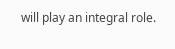will play an integral role.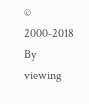© 2000-2018 By viewing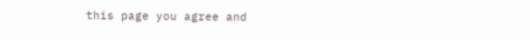this page you agree and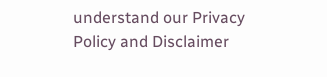understand our Privacy Policy and Disclaimer